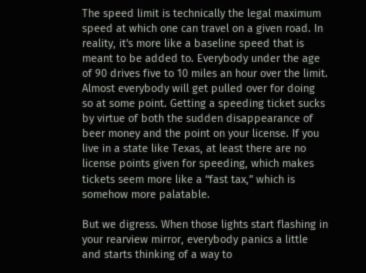The speed limit is technically the legal maximum speed at which one can travel on a given road. In reality, it's more like a baseline speed that is meant to be added to. Everybody under the age of 90 drives five to 10 miles an hour over the limit. Almost everybody will get pulled over for doing so at some point. Getting a speeding ticket sucks by virtue of both the sudden disappearance of beer money and the point on your license. If you live in a state like Texas, at least there are no license points given for speeding, which makes tickets seem more like a “fast tax,” which is somehow more palatable.

But we digress. When those lights start flashing in your rearview mirror, everybody panics a little and starts thinking of a way to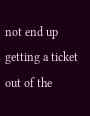not end up getting a ticket out of the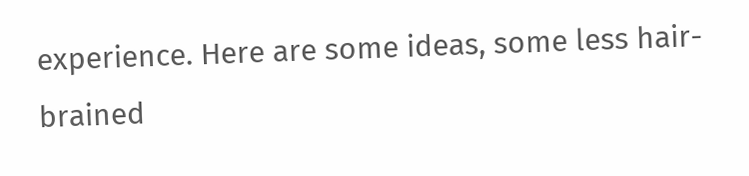experience. Here are some ideas, some less hair-brained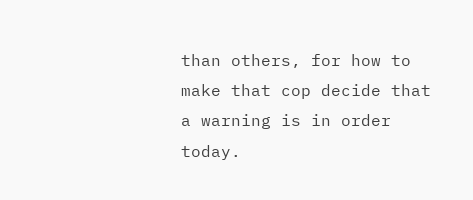than others, for how to make that cop decide that a warning is in order today.